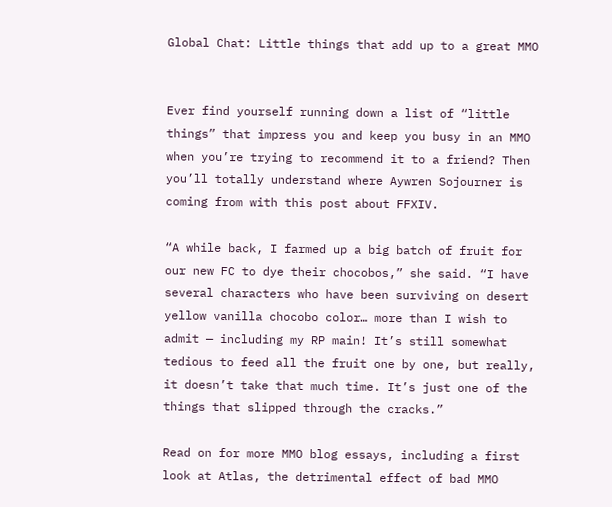Global Chat: Little things that add up to a great MMO


Ever find yourself running down a list of “little things” that impress you and keep you busy in an MMO when you’re trying to recommend it to a friend? Then you’ll totally understand where Aywren Sojourner is coming from with this post about FFXIV.

“A while back, I farmed up a big batch of fruit for our new FC to dye their chocobos,” she said. “I have several characters who have been surviving on desert yellow vanilla chocobo color… more than I wish to admit — including my RP main! It’s still somewhat tedious to feed all the fruit one by one, but really, it doesn’t take that much time. It’s just one of the things that slipped through the cracks.”

Read on for more MMO blog essays, including a first look at Atlas, the detrimental effect of bad MMO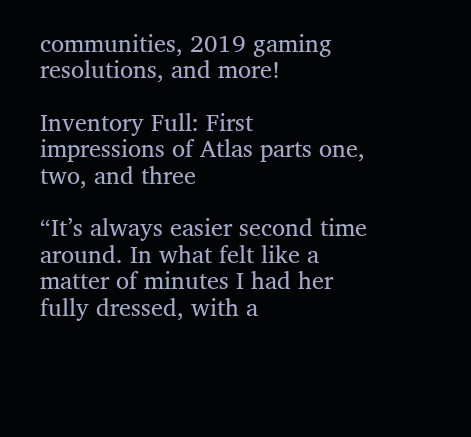communities, 2019 gaming resolutions, and more!

Inventory Full: First impressions of Atlas parts one, two, and three

“It’s always easier second time around. In what felt like a matter of minutes I had her fully dressed, with a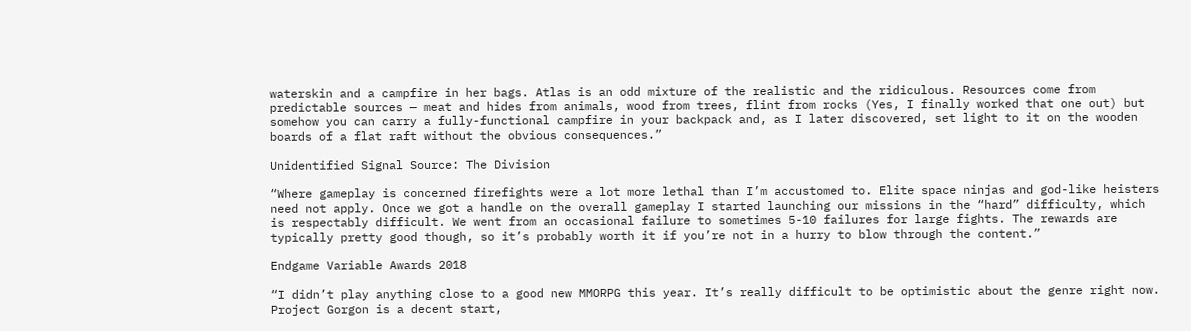waterskin and a campfire in her bags. Atlas is an odd mixture of the realistic and the ridiculous. Resources come from predictable sources — meat and hides from animals, wood from trees, flint from rocks (Yes, I finally worked that one out) but somehow you can carry a fully-functional campfire in your backpack and, as I later discovered, set light to it on the wooden boards of a flat raft without the obvious consequences.”

Unidentified Signal Source: The Division

“Where gameplay is concerned firefights were a lot more lethal than I’m accustomed to. Elite space ninjas and god-like heisters need not apply. Once we got a handle on the overall gameplay I started launching our missions in the “hard” difficulty, which is respectably difficult. We went from an occasional failure to sometimes 5-10 failures for large fights. The rewards are typically pretty good though, so it’s probably worth it if you’re not in a hurry to blow through the content.”

Endgame Variable Awards 2018

“I didn’t play anything close to a good new MMORPG this year. It’s really difficult to be optimistic about the genre right now. Project Gorgon is a decent start,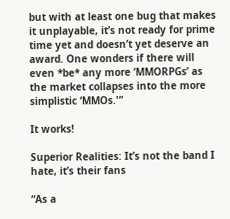but with at least one bug that makes it unplayable, it’s not ready for prime time yet and doesn’t yet deserve an award. One wonders if there will even *be* any more ‘MMORPGs’ as the market collapses into the more simplistic ‘MMOs.'”

It works!

Superior Realities: It’s not the band I hate, it’s their fans

“As a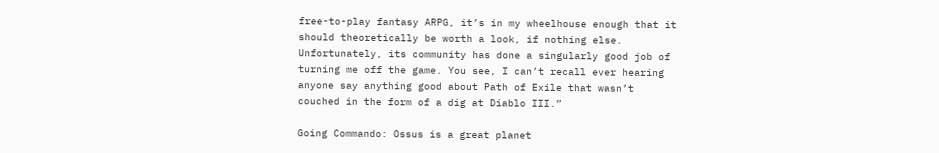free-to-play fantasy ARPG, it’s in my wheelhouse enough that it should theoretically be worth a look, if nothing else. Unfortunately, its community has done a singularly good job of turning me off the game. You see, I can’t recall ever hearing anyone say anything good about Path of Exile that wasn’t couched in the form of a dig at Diablo III.”

Going Commando: Ossus is a great planet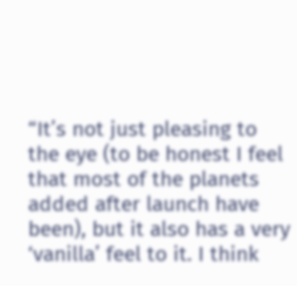“It’s not just pleasing to the eye (to be honest I feel that most of the planets added after launch have been), but it also has a very ‘vanilla’ feel to it. I think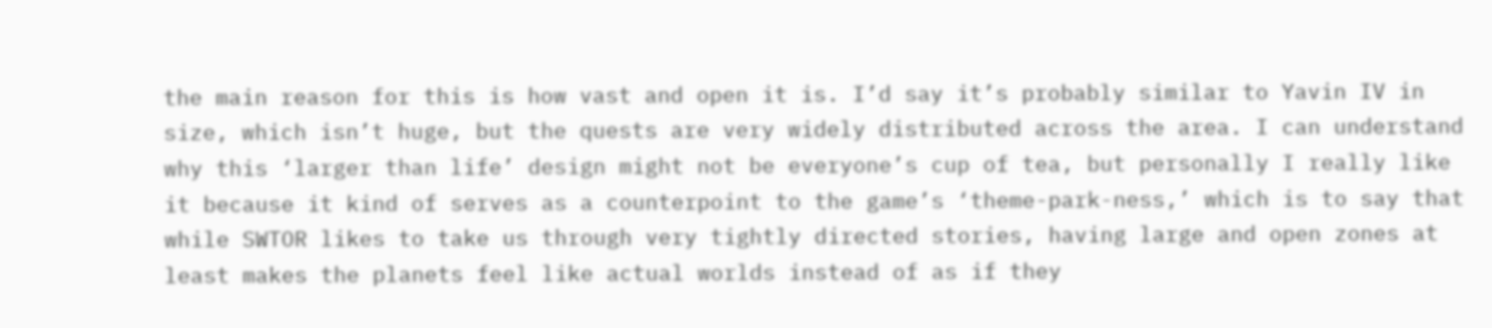the main reason for this is how vast and open it is. I’d say it’s probably similar to Yavin IV in size, which isn’t huge, but the quests are very widely distributed across the area. I can understand why this ‘larger than life’ design might not be everyone’s cup of tea, but personally I really like it because it kind of serves as a counterpoint to the game’s ‘theme-park-ness,’ which is to say that while SWTOR likes to take us through very tightly directed stories, having large and open zones at least makes the planets feel like actual worlds instead of as if they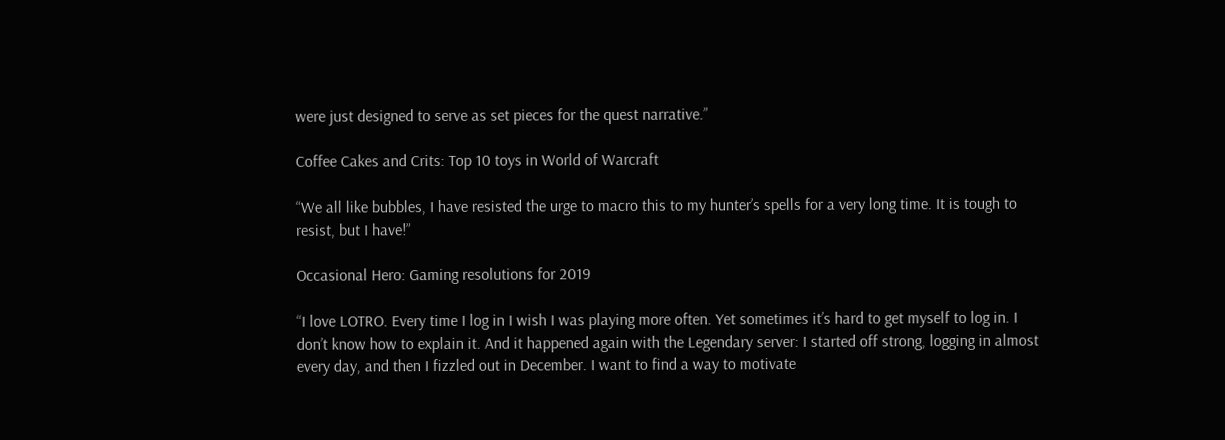were just designed to serve as set pieces for the quest narrative.”

Coffee Cakes and Crits: Top 10 toys in World of Warcraft

“We all like bubbles, I have resisted the urge to macro this to my hunter’s spells for a very long time. It is tough to resist, but I have!”

Occasional Hero: Gaming resolutions for 2019

“I love LOTRO. Every time I log in I wish I was playing more often. Yet sometimes it’s hard to get myself to log in. I don’t know how to explain it. And it happened again with the Legendary server: I started off strong, logging in almost every day, and then I fizzled out in December. I want to find a way to motivate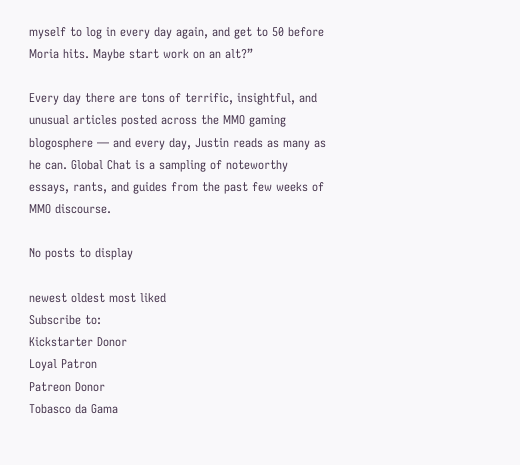myself to log in every day again, and get to 50 before Moria hits. Maybe start work on an alt?”

Every day there are tons of terrific, insightful, and unusual articles posted across the MMO gaming blogosphere — and every day, Justin reads as many as he can. Global Chat is a sampling of noteworthy essays, rants, and guides from the past few weeks of MMO discourse.

No posts to display

newest oldest most liked
Subscribe to:
Kickstarter Donor
Loyal Patron
Patreon Donor
Tobasco da Gama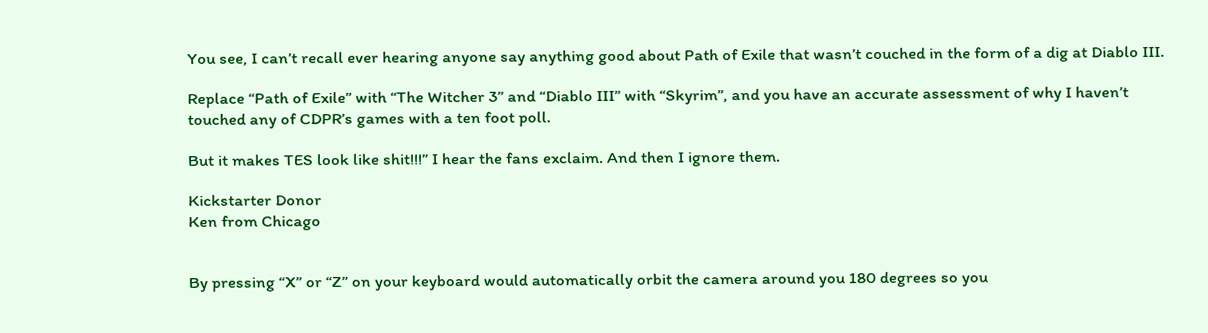You see, I can’t recall ever hearing anyone say anything good about Path of Exile that wasn’t couched in the form of a dig at Diablo III.

Replace “Path of Exile” with “The Witcher 3” and “Diablo III” with “Skyrim”, and you have an accurate assessment of why I haven’t touched any of CDPR’s games with a ten foot poll.

But it makes TES look like shit!!!” I hear the fans exclaim. And then I ignore them.

Kickstarter Donor
Ken from Chicago


By pressing “X” or “Z” on your keyboard would automatically orbit the camera around you 180 degrees so you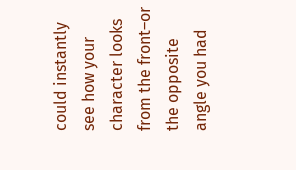could instantly see how your character looks from the front–or the opposite angle you had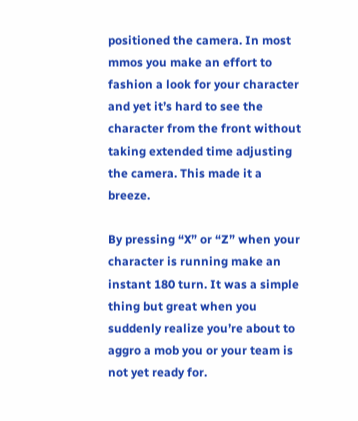positioned the camera. In most mmos you make an effort to fashion a look for your character and yet it’s hard to see the character from the front without taking extended time adjusting the camera. This made it a breeze.

By pressing “X” or “Z” when your character is running make an instant 180 turn. It was a simple thing but great when you suddenly realize you’re about to aggro a mob you or your team is not yet ready for.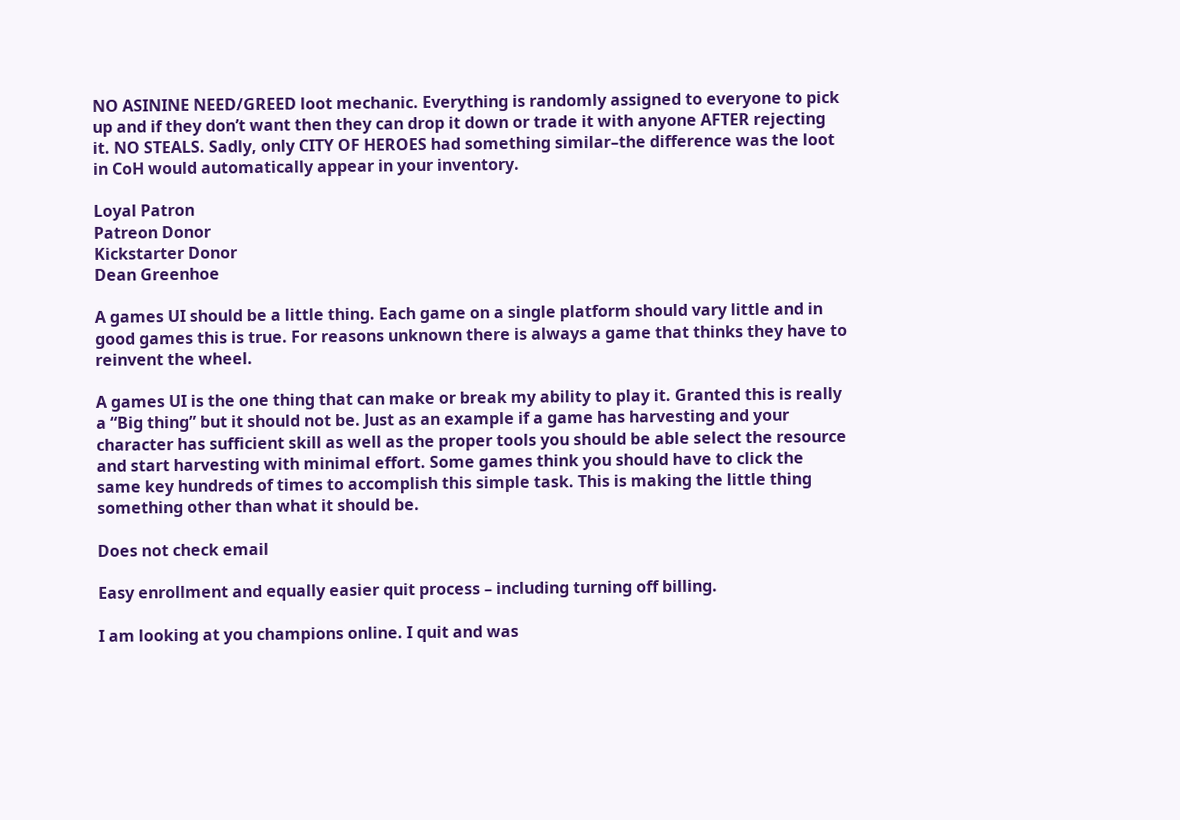NO ASININE NEED/GREED loot mechanic. Everything is randomly assigned to everyone to pick up and if they don’t want then they can drop it down or trade it with anyone AFTER rejecting it. NO STEALS. Sadly, only CITY OF HEROES had something similar–the difference was the loot in CoH would automatically appear in your inventory.

Loyal Patron
Patreon Donor
Kickstarter Donor
Dean Greenhoe

A games UI should be a little thing. Each game on a single platform should vary little and in good games this is true. For reasons unknown there is always a game that thinks they have to reinvent the wheel.

A games UI is the one thing that can make or break my ability to play it. Granted this is really a “Big thing” but it should not be. Just as an example if a game has harvesting and your character has sufficient skill as well as the proper tools you should be able select the resource and start harvesting with minimal effort. Some games think you should have to click the same key hundreds of times to accomplish this simple task. This is making the little thing something other than what it should be.

Does not check email

Easy enrollment and equally easier quit process – including turning off billing.

I am looking at you champions online. I quit and was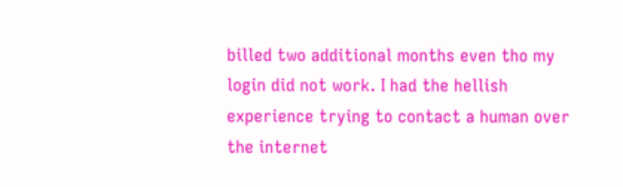billed two additional months even tho my login did not work. I had the hellish experience trying to contact a human over the internet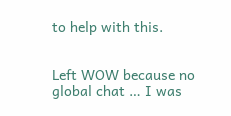to help with this.


Left WOW because no global chat … I was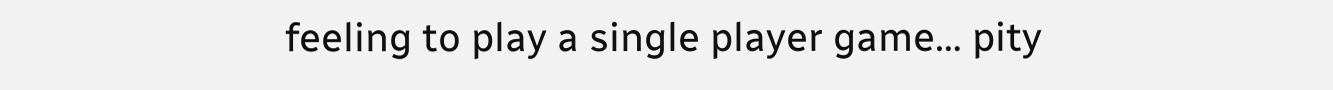feeling to play a single player game… pity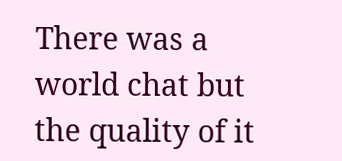There was a world chat but the quality of it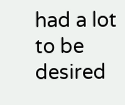had a lot to be desired